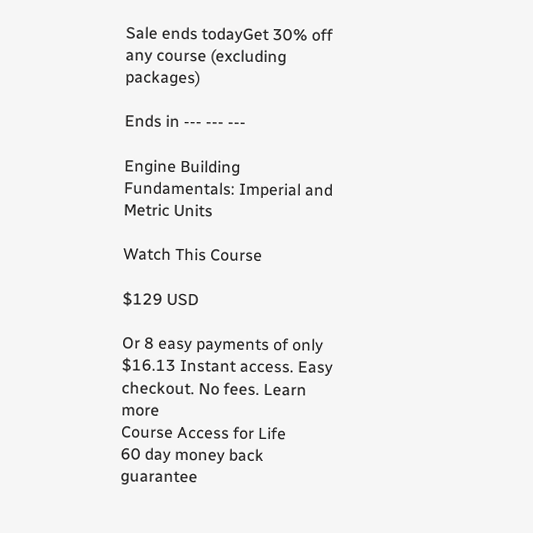Sale ends todayGet 30% off any course (excluding packages)

Ends in --- --- ---

Engine Building Fundamentals: Imperial and Metric Units

Watch This Course

$129 USD

Or 8 easy payments of only $16.13 Instant access. Easy checkout. No fees. Learn more
Course Access for Life
60 day money back guarantee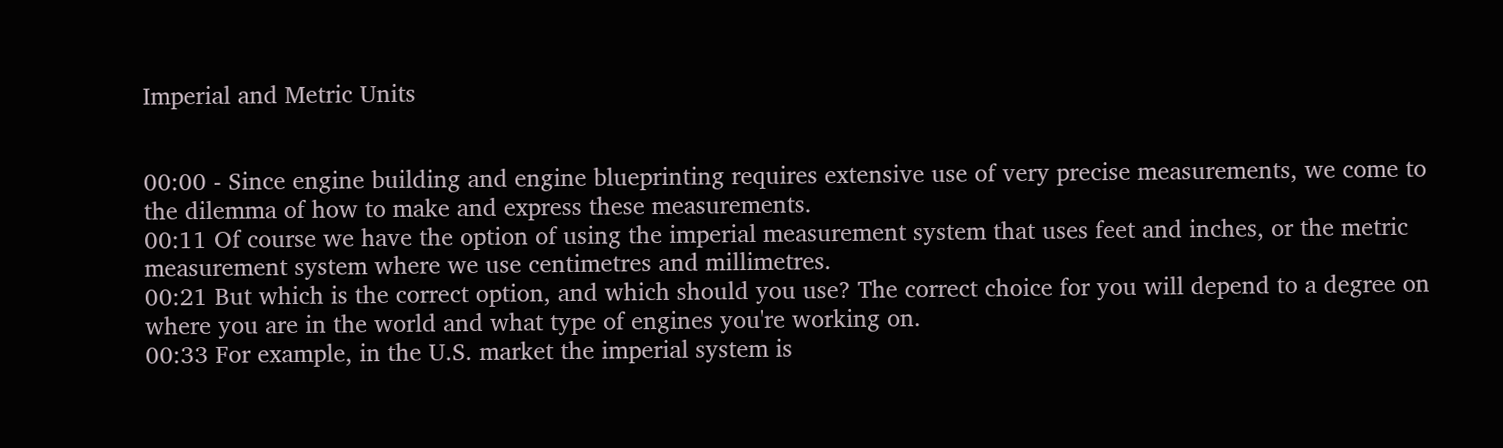Imperial and Metric Units


00:00 - Since engine building and engine blueprinting requires extensive use of very precise measurements, we come to the dilemma of how to make and express these measurements.
00:11 Of course we have the option of using the imperial measurement system that uses feet and inches, or the metric measurement system where we use centimetres and millimetres.
00:21 But which is the correct option, and which should you use? The correct choice for you will depend to a degree on where you are in the world and what type of engines you're working on.
00:33 For example, in the U.S. market the imperial system is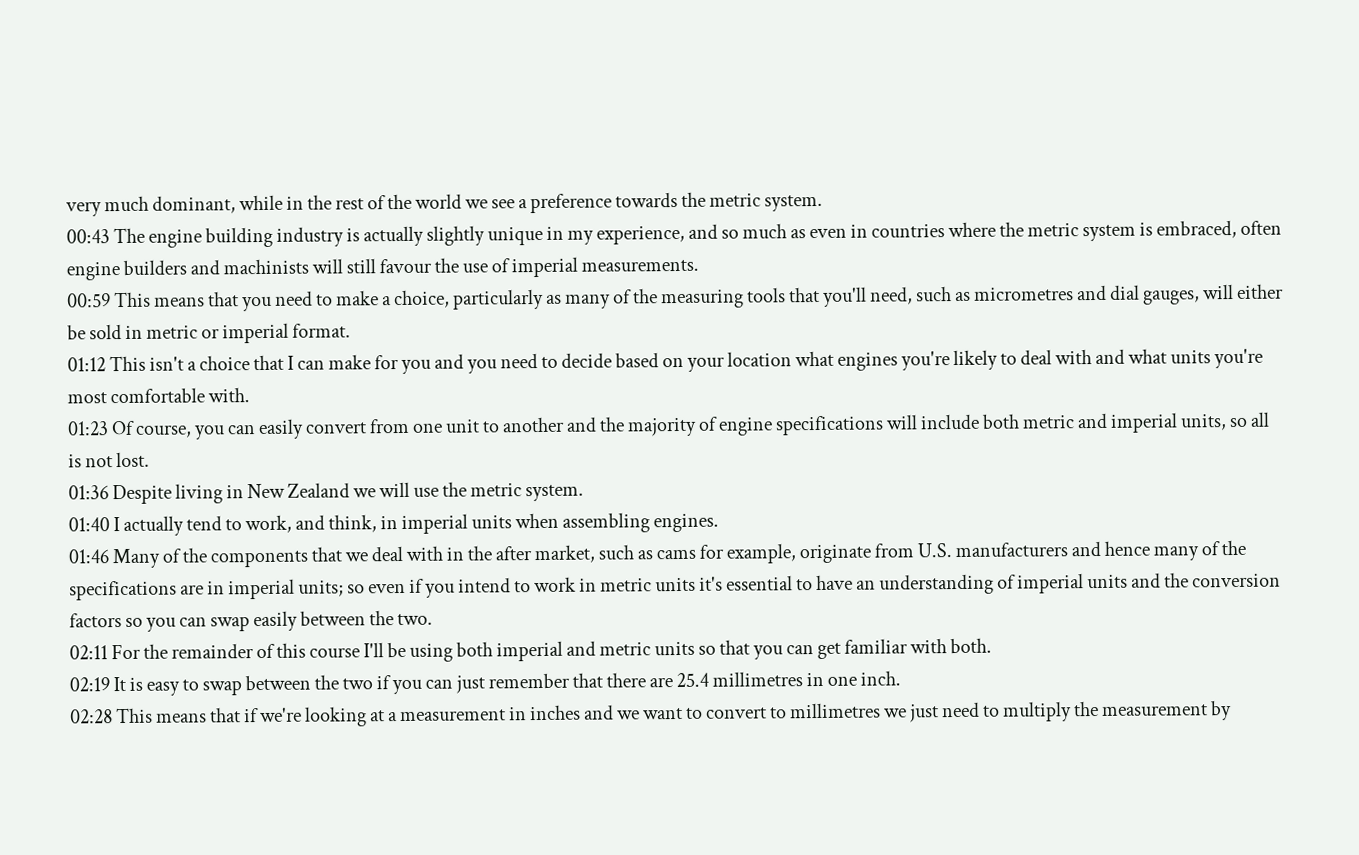very much dominant, while in the rest of the world we see a preference towards the metric system.
00:43 The engine building industry is actually slightly unique in my experience, and so much as even in countries where the metric system is embraced, often engine builders and machinists will still favour the use of imperial measurements.
00:59 This means that you need to make a choice, particularly as many of the measuring tools that you'll need, such as micrometres and dial gauges, will either be sold in metric or imperial format.
01:12 This isn't a choice that I can make for you and you need to decide based on your location what engines you're likely to deal with and what units you're most comfortable with.
01:23 Of course, you can easily convert from one unit to another and the majority of engine specifications will include both metric and imperial units, so all is not lost.
01:36 Despite living in New Zealand we will use the metric system.
01:40 I actually tend to work, and think, in imperial units when assembling engines.
01:46 Many of the components that we deal with in the after market, such as cams for example, originate from U.S. manufacturers and hence many of the specifications are in imperial units; so even if you intend to work in metric units it's essential to have an understanding of imperial units and the conversion factors so you can swap easily between the two.
02:11 For the remainder of this course I'll be using both imperial and metric units so that you can get familiar with both.
02:19 It is easy to swap between the two if you can just remember that there are 25.4 millimetres in one inch.
02:28 This means that if we're looking at a measurement in inches and we want to convert to millimetres we just need to multiply the measurement by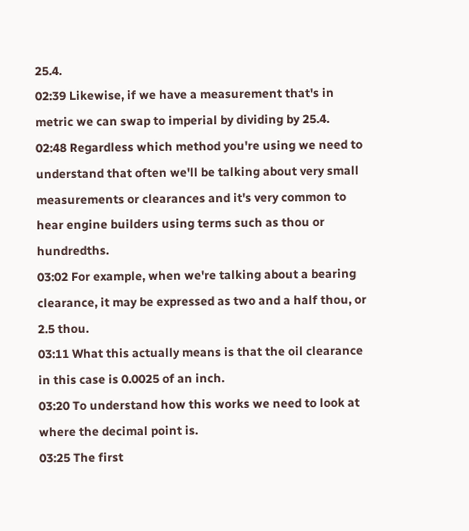25.4.
02:39 Likewise, if we have a measurement that's in metric we can swap to imperial by dividing by 25.4.
02:48 Regardless which method you're using we need to understand that often we'll be talking about very small measurements or clearances and it's very common to hear engine builders using terms such as thou or hundredths.
03:02 For example, when we're talking about a bearing clearance, it may be expressed as two and a half thou, or 2.5 thou.
03:11 What this actually means is that the oil clearance in this case is 0.0025 of an inch.
03:20 To understand how this works we need to look at where the decimal point is.
03:25 The first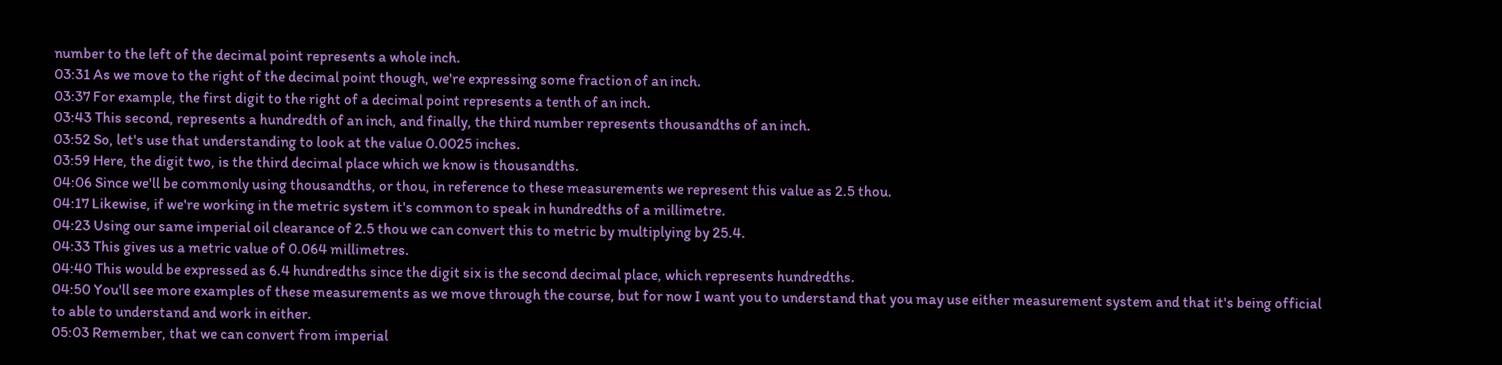number to the left of the decimal point represents a whole inch.
03:31 As we move to the right of the decimal point though, we're expressing some fraction of an inch.
03:37 For example, the first digit to the right of a decimal point represents a tenth of an inch.
03:43 This second, represents a hundredth of an inch, and finally, the third number represents thousandths of an inch.
03:52 So, let's use that understanding to look at the value 0.0025 inches.
03:59 Here, the digit two, is the third decimal place which we know is thousandths.
04:06 Since we'll be commonly using thousandths, or thou, in reference to these measurements we represent this value as 2.5 thou.
04:17 Likewise, if we're working in the metric system it's common to speak in hundredths of a millimetre.
04:23 Using our same imperial oil clearance of 2.5 thou we can convert this to metric by multiplying by 25.4.
04:33 This gives us a metric value of 0.064 millimetres.
04:40 This would be expressed as 6.4 hundredths since the digit six is the second decimal place, which represents hundredths.
04:50 You'll see more examples of these measurements as we move through the course, but for now I want you to understand that you may use either measurement system and that it's being official to able to understand and work in either.
05:03 Remember, that we can convert from imperial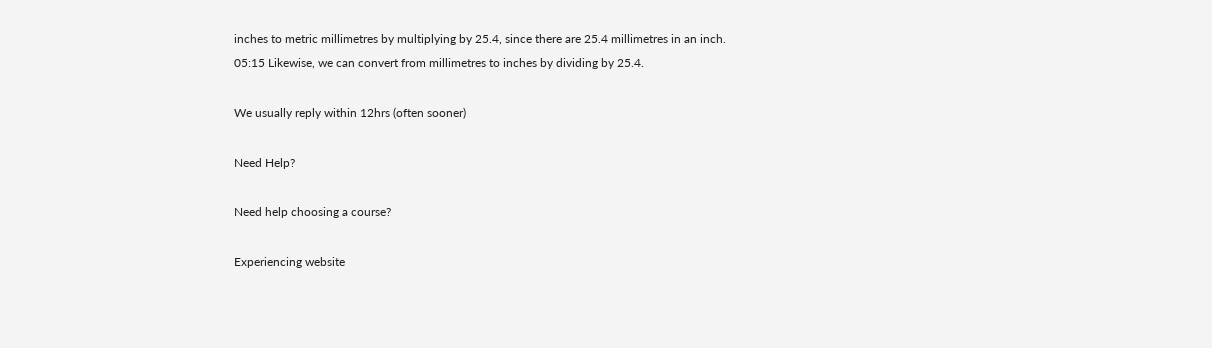inches to metric millimetres by multiplying by 25.4, since there are 25.4 millimetres in an inch.
05:15 Likewise, we can convert from millimetres to inches by dividing by 25.4.

We usually reply within 12hrs (often sooner)

Need Help?

Need help choosing a course?

Experiencing website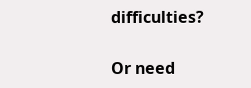difficulties?

Or need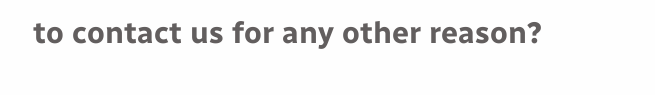to contact us for any other reason?